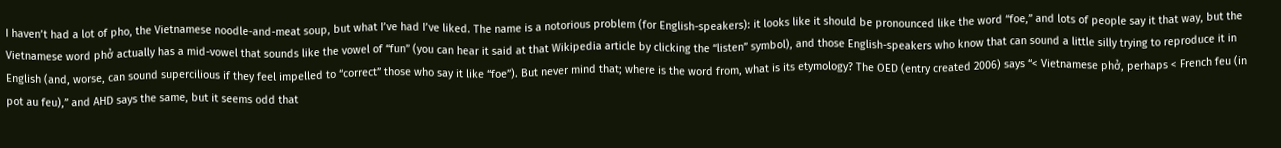I haven’t had a lot of pho, the Vietnamese noodle-and-meat soup, but what I’ve had I’ve liked. The name is a notorious problem (for English-speakers): it looks like it should be pronounced like the word “foe,” and lots of people say it that way, but the Vietnamese word phở actually has a mid-vowel that sounds like the vowel of “fun” (you can hear it said at that Wikipedia article by clicking the “listen” symbol), and those English-speakers who know that can sound a little silly trying to reproduce it in English (and, worse, can sound supercilious if they feel impelled to “correct” those who say it like “foe”). But never mind that; where is the word from, what is its etymology? The OED (entry created 2006) says “< Vietnamese phở, perhaps < French feu (in pot au feu),” and AHD says the same, but it seems odd that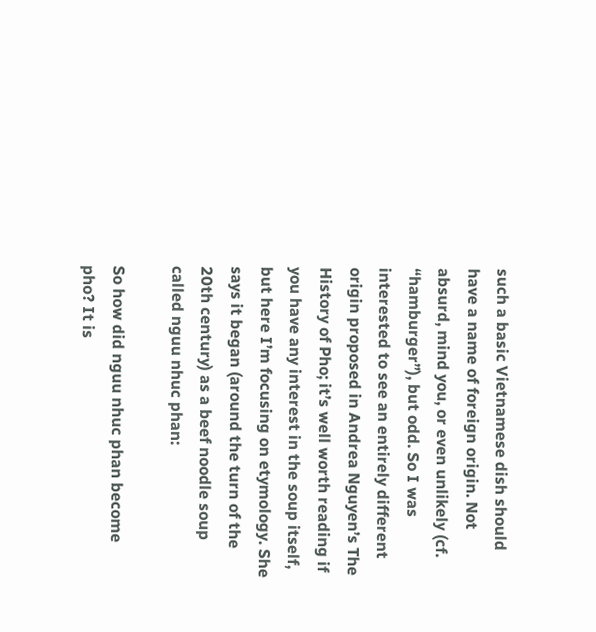such a basic Vietnamese dish should have a name of foreign origin. Not absurd, mind you, or even unlikely (cf. “hamburger”), but odd. So I was interested to see an entirely different origin proposed in Andrea Nguyen’s The History of Pho; it’s well worth reading if you have any interest in the soup itself, but here I’m focusing on etymology. She says it began (around the turn of the 20th century) as a beef noodle soup called nguu nhuc phan:

So how did nguu nhuc phan become pho? It is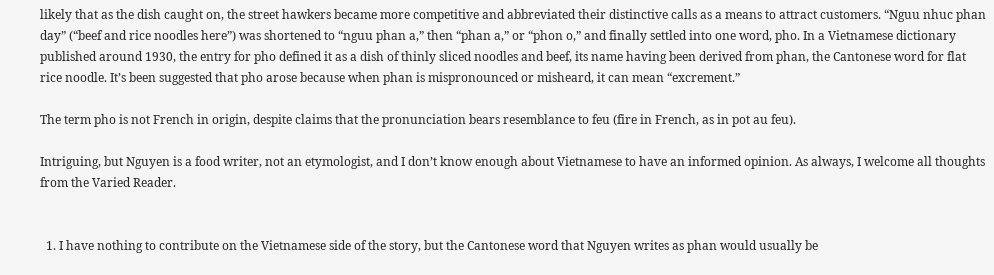likely that as the dish caught on, the street hawkers became more competitive and abbreviated their distinctive calls as a means to attract customers. “Nguu nhuc phan day” (“beef and rice noodles here”) was shortened to “nguu phan a,” then “phan a,” or “phon o,” and finally settled into one word, pho. In a Vietnamese dictionary published around 1930, the entry for pho defined it as a dish of thinly sliced noodles and beef, its name having been derived from phan, the Cantonese word for flat rice noodle. It’s been suggested that pho arose because when phan is mispronounced or misheard, it can mean “excrement.”

The term pho is not French in origin, despite claims that the pronunciation bears resemblance to feu (fire in French, as in pot au feu).

Intriguing, but Nguyen is a food writer, not an etymologist, and I don’t know enough about Vietnamese to have an informed opinion. As always, I welcome all thoughts from the Varied Reader.


  1. I have nothing to contribute on the Vietnamese side of the story, but the Cantonese word that Nguyen writes as phan would usually be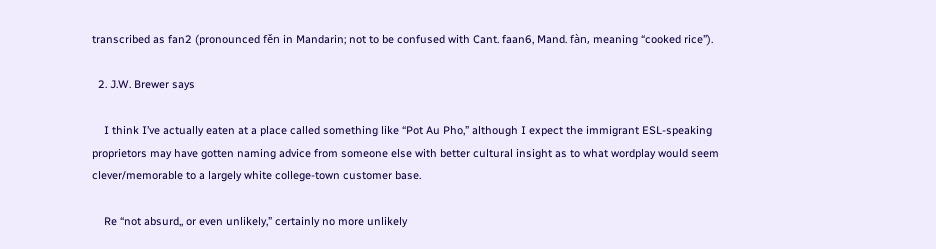transcribed as fan2 (pronounced fěn in Mandarin; not to be confused with Cant. faan6, Mand. fàn, meaning “cooked rice”).

  2. J.W. Brewer says

    I think I’ve actually eaten at a place called something like “Pot Au Pho,” although I expect the immigrant ESL-speaking proprietors may have gotten naming advice from someone else with better cultural insight as to what wordplay would seem clever/memorable to a largely white college-town customer base.

    Re “not absurd,, or even unlikely,” certainly no more unlikely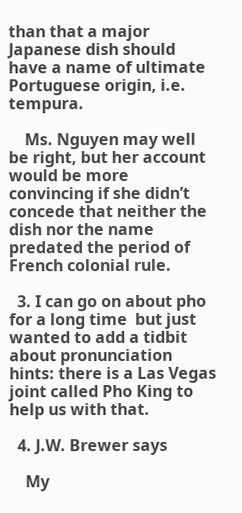than that a major Japanese dish should have a name of ultimate Portuguese origin, i.e. tempura.

    Ms. Nguyen may well be right, but her account would be more convincing if she didn’t concede that neither the dish nor the name predated the period of French colonial rule.

  3. I can go on about pho for a long time  but just wanted to add a tidbit about pronunciation hints: there is a Las Vegas joint called Pho King to help us with that.

  4. J.W. Brewer says

    My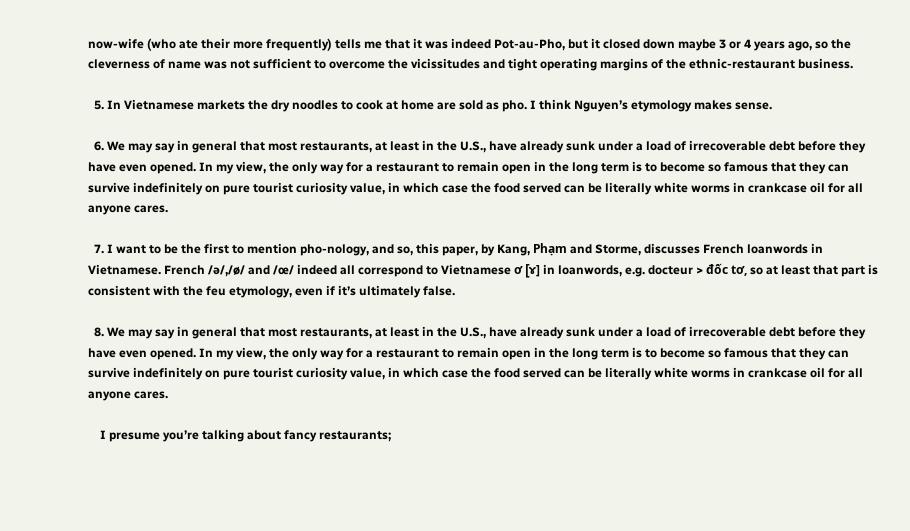now-wife (who ate their more frequently) tells me that it was indeed Pot-au-Pho, but it closed down maybe 3 or 4 years ago, so the cleverness of name was not sufficient to overcome the vicissitudes and tight operating margins of the ethnic-restaurant business.

  5. In Vietnamese markets the dry noodles to cook at home are sold as pho. I think Nguyen’s etymology makes sense.

  6. We may say in general that most restaurants, at least in the U.S., have already sunk under a load of irrecoverable debt before they have even opened. In my view, the only way for a restaurant to remain open in the long term is to become so famous that they can survive indefinitely on pure tourist curiosity value, in which case the food served can be literally white worms in crankcase oil for all anyone cares.

  7. I want to be the first to mention pho-nology, and so, this paper, by Kang, Phạm and Storme, discusses French loanwords in Vietnamese. French /ə/,/ø/ and /œ/ indeed all correspond to Vietnamese ơ [ɤ] in loanwords, e.g. docteur > đốc tơ, so at least that part is consistent with the feu etymology, even if it’s ultimately false.

  8. We may say in general that most restaurants, at least in the U.S., have already sunk under a load of irrecoverable debt before they have even opened. In my view, the only way for a restaurant to remain open in the long term is to become so famous that they can survive indefinitely on pure tourist curiosity value, in which case the food served can be literally white worms in crankcase oil for all anyone cares.

    I presume you’re talking about fancy restaurants;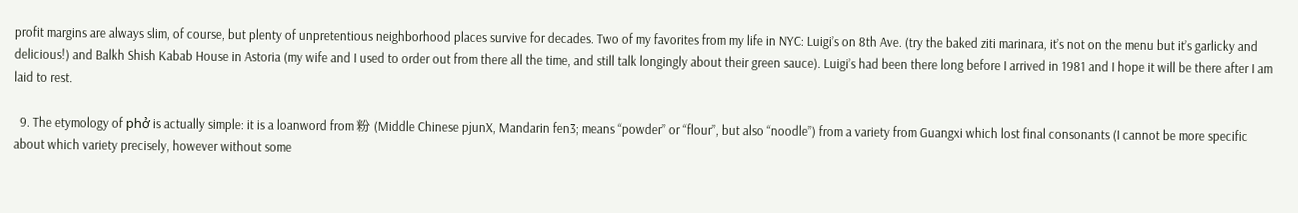profit margins are always slim, of course, but plenty of unpretentious neighborhood places survive for decades. Two of my favorites from my life in NYC: Luigi’s on 8th Ave. (try the baked ziti marinara, it’s not on the menu but it’s garlicky and delicious!) and Balkh Shish Kabab House in Astoria (my wife and I used to order out from there all the time, and still talk longingly about their green sauce). Luigi’s had been there long before I arrived in 1981 and I hope it will be there after I am laid to rest.

  9. The etymology of phở is actually simple: it is a loanword from 粉 (Middle Chinese pjunX, Mandarin fen3; means “powder” or “flour”, but also “noodle”) from a variety from Guangxi which lost final consonants (I cannot be more specific about which variety precisely, however without some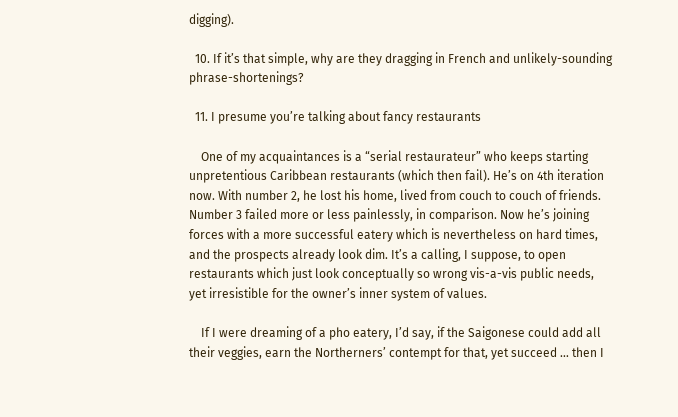digging).

  10. If it’s that simple, why are they dragging in French and unlikely-sounding phrase-shortenings?

  11. I presume you’re talking about fancy restaurants

    One of my acquaintances is a “serial restaurateur” who keeps starting unpretentious Caribbean restaurants (which then fail). He’s on 4th iteration now. With number 2, he lost his home, lived from couch to couch of friends. Number 3 failed more or less painlessly, in comparison. Now he’s joining forces with a more successful eatery which is nevertheless on hard times, and the prospects already look dim. It’s a calling, I suppose, to open restaurants which just look conceptually so wrong vis-a-vis public needs, yet irresistible for the owner’s inner system of values.

    If I were dreaming of a pho eatery, I’d say, if the Saigonese could add all their veggies, earn the Northerners’ contempt for that, yet succeed … then I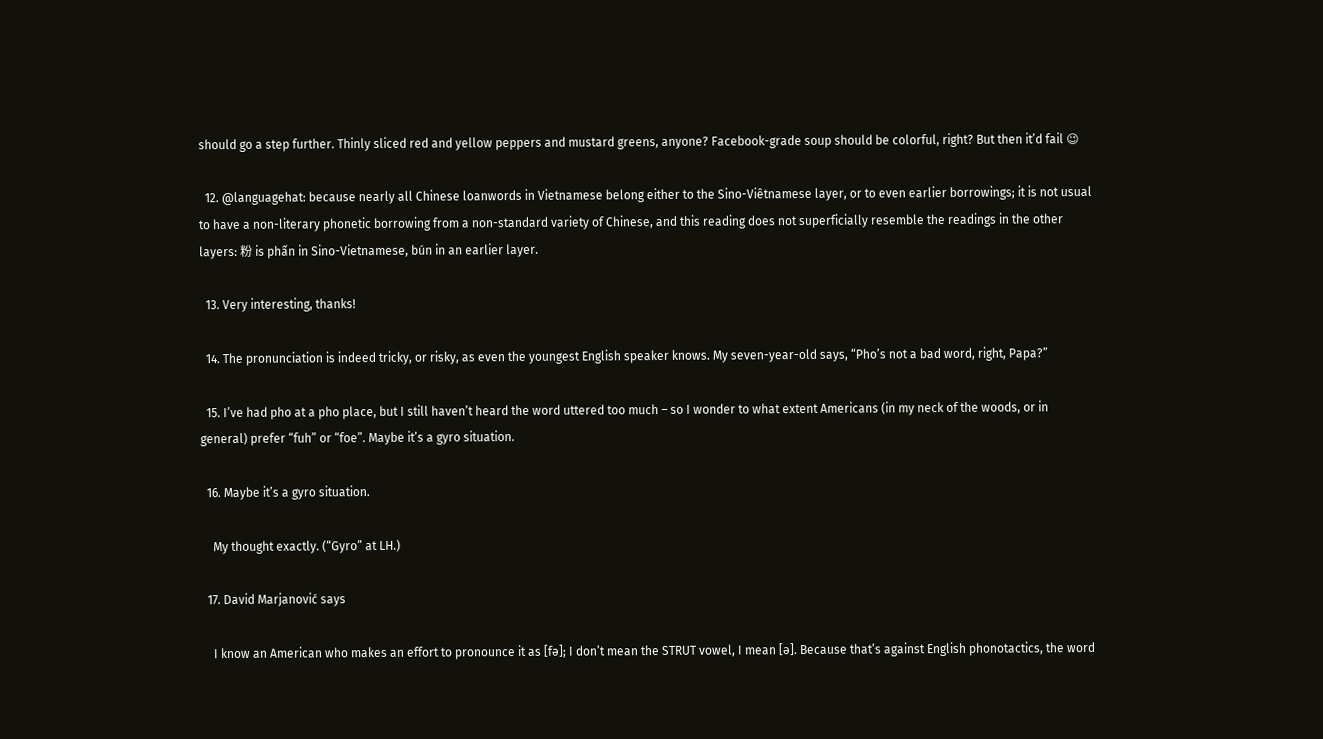should go a step further. Thinly sliced red and yellow peppers and mustard greens, anyone? Facebook-grade soup should be colorful, right? But then it’d fail 😉

  12. @languagehat: because nearly all Chinese loanwords in Vietnamese belong either to the Sino-Viêtnamese layer, or to even earlier borrowings; it is not usual to have a non-literary phonetic borrowing from a non-standard variety of Chinese, and this reading does not superficially resemble the readings in the other layers: 粉 is phấn in Sino-Vietnamese, bún in an earlier layer.

  13. Very interesting, thanks!

  14. The pronunciation is indeed tricky, or risky, as even the youngest English speaker knows. My seven-year-old says, “Pho’s not a bad word, right, Papa?”

  15. I’ve had pho at a pho place, but I still haven’t heard the word uttered too much – so I wonder to what extent Americans (in my neck of the woods, or in general) prefer “fuh” or “foe”. Maybe it’s a gyro situation.

  16. Maybe it’s a gyro situation.

    My thought exactly. (“Gyro” at LH.)

  17. David Marjanović says

    I know an American who makes an effort to pronounce it as [fə]; I don’t mean the STRUT vowel, I mean [ə]. Because that’s against English phonotactics, the word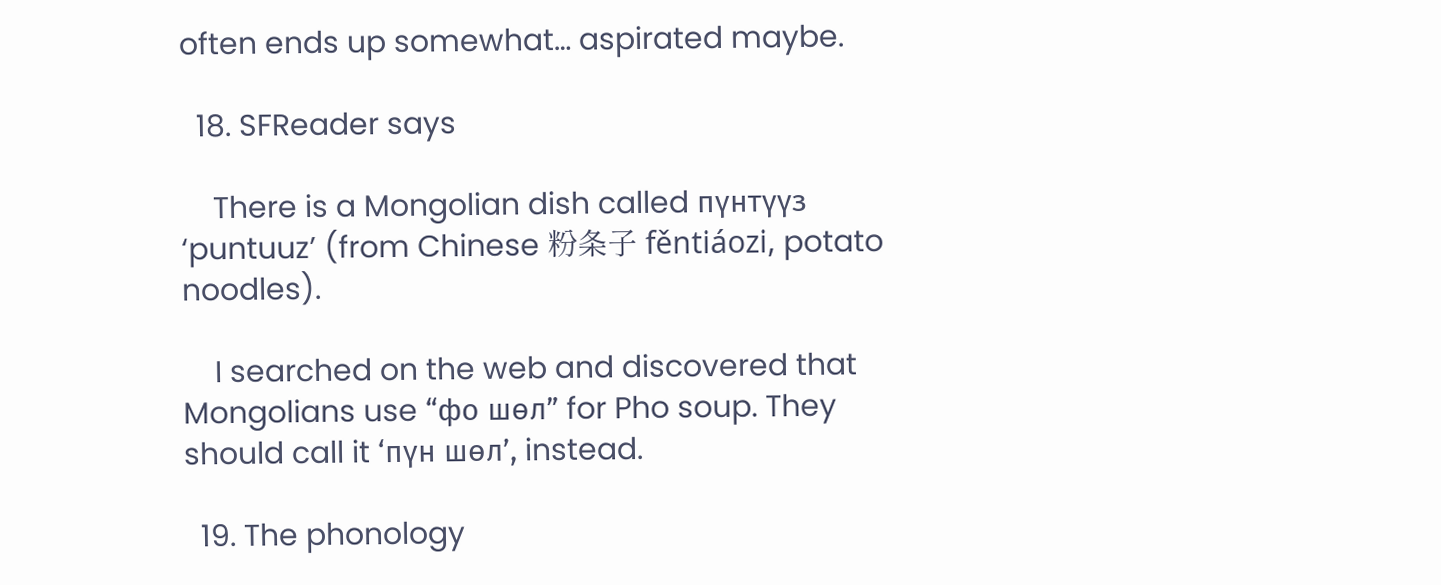often ends up somewhat… aspirated maybe.

  18. SFReader says

    There is a Mongolian dish called пүнтүүз ‘puntuuz’ (from Chinese 粉条子 fěntiáozi, potato noodles).

    I searched on the web and discovered that Mongolians use “фо шөл” for Pho soup. They should call it ‘пүн шөл’, instead.

  19. The phonology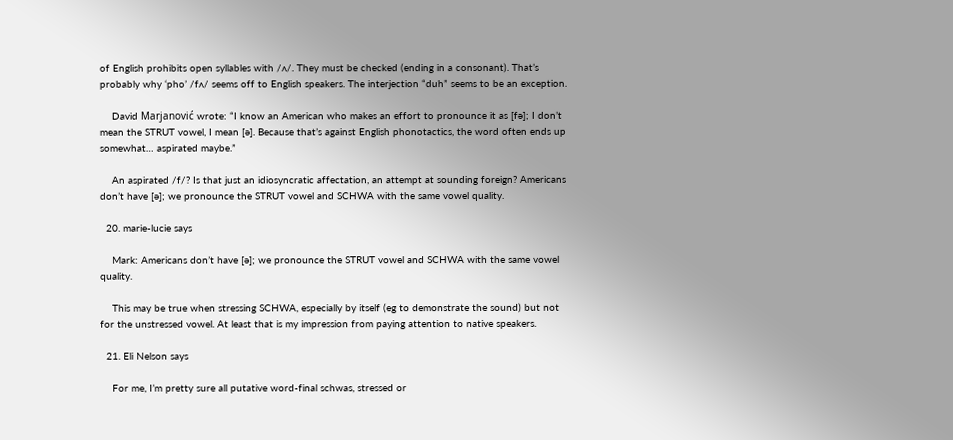of English prohibits open syllables with /ʌ/. They must be checked (ending in a consonant). That’s probably why ‘pho’ /fʌ/ seems off to English speakers. The interjection “duh” seems to be an exception.

    David Marjanović wrote: “I know an American who makes an effort to pronounce it as [fə]; I don’t mean the STRUT vowel, I mean [ə]. Because that’s against English phonotactics, the word often ends up somewhat… aspirated maybe.”

    An aspirated /f/? Is that just an idiosyncratic affectation, an attempt at sounding foreign? Americans don’t have [ə]; we pronounce the STRUT vowel and SCHWA with the same vowel quality.

  20. marie-lucie says

    Mark: Americans don’t have [ə]; we pronounce the STRUT vowel and SCHWA with the same vowel quality.

    This may be true when stressing SCHWA, especially by itself (eg to demonstrate the sound) but not for the unstressed vowel. At least that is my impression from paying attention to native speakers.

  21. Eli Nelson says

    For me, I’m pretty sure all putative word-final schwas, stressed or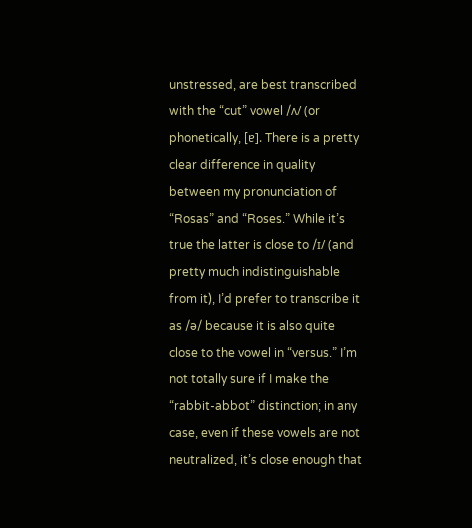unstressed, are best transcribed with the “cut” vowel /ʌ/ (or phonetically, [ɐ]. There is a pretty clear difference in quality between my pronunciation of “Rosas” and “Roses.” While it’s true the latter is close to /ɪ/ (and pretty much indistinguishable from it), I’d prefer to transcribe it as /ə/ because it is also quite close to the vowel in “versus.” I’m not totally sure if I make the “rabbit-abbot” distinction; in any case, even if these vowels are not neutralized, it’s close enough that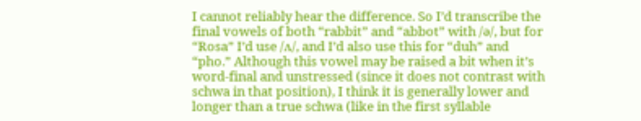I cannot reliably hear the difference. So I’d transcribe the final vowels of both “rabbit” and “abbot” with /ə/, but for “Rosa” I’d use /ʌ/, and I’d also use this for “duh” and “pho.” Although this vowel may be raised a bit when it’s word-final and unstressed (since it does not contrast with schwa in that position), I think it is generally lower and longer than a true schwa (like in the first syllable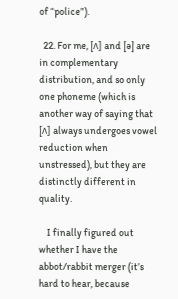of “police”).

  22. For me, [ʌ] and [ə] are in complementary distribution, and so only one phoneme (which is another way of saying that [ʌ] always undergoes vowel reduction when unstressed), but they are distinctly different in quality.

    I finally figured out whether I have the abbot/rabbit merger (it’s hard to hear, because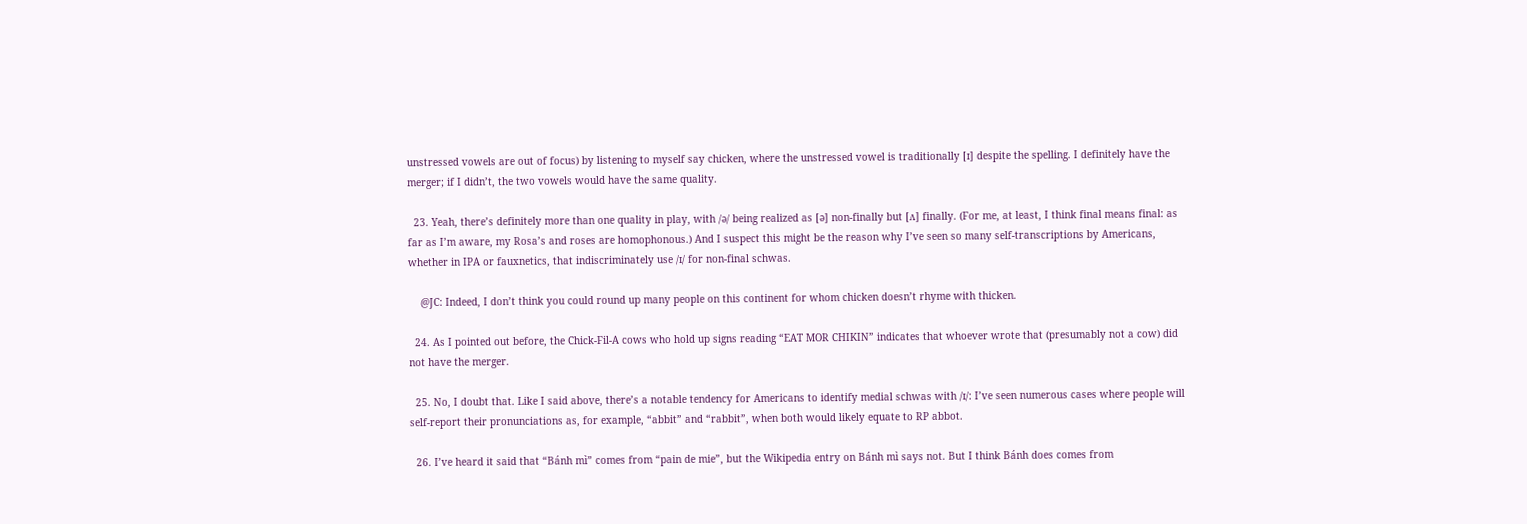unstressed vowels are out of focus) by listening to myself say chicken, where the unstressed vowel is traditionally [ɪ] despite the spelling. I definitely have the merger; if I didn’t, the two vowels would have the same quality.

  23. Yeah, there’s definitely more than one quality in play, with /ə/ being realized as [ə] non-finally but [ʌ] finally. (For me, at least, I think final means final: as far as I’m aware, my Rosa’s and roses are homophonous.) And I suspect this might be the reason why I’ve seen so many self-transcriptions by Americans, whether in IPA or fauxnetics, that indiscriminately use /ɪ/ for non-final schwas.

    @JC: Indeed, I don’t think you could round up many people on this continent for whom chicken doesn’t rhyme with thicken.

  24. As I pointed out before, the Chick-Fil-A cows who hold up signs reading “EAT MOR CHIKIN” indicates that whoever wrote that (presumably not a cow) did not have the merger.

  25. No, I doubt that. Like I said above, there’s a notable tendency for Americans to identify medial schwas with /ɪ/: I’ve seen numerous cases where people will self-report their pronunciations as, for example, “abbit” and “rabbit”, when both would likely equate to RP abbot.

  26. I’ve heard it said that “Bánh mì” comes from “pain de mie”, but the Wikipedia entry on Bánh mì says not. But I think Bánh does comes from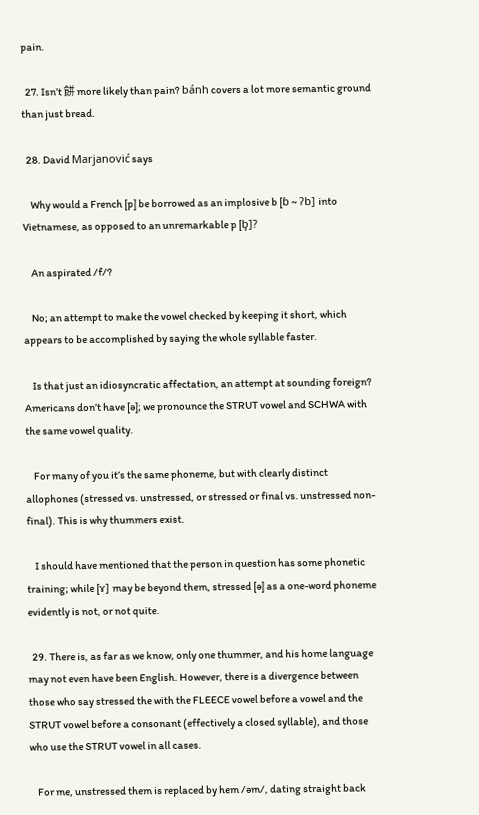pain.

  27. Isn’t 餅 more likely than pain? bánh covers a lot more semantic ground than just bread.

  28. David Marjanović says

    Why would a French [p] be borrowed as an implosive b [ɓ ~ ʔb] into Vietnamese, as opposed to an unremarkable p [b̥]?

    An aspirated /f/?

    No; an attempt to make the vowel checked by keeping it short, which appears to be accomplished by saying the whole syllable faster.

    Is that just an idiosyncratic affectation, an attempt at sounding foreign? Americans don’t have [ə]; we pronounce the STRUT vowel and SCHWA with the same vowel quality.

    For many of you it’s the same phoneme, but with clearly distinct allophones (stressed vs. unstressed, or stressed or final vs. unstressed non-final). This is why thummers exist.

    I should have mentioned that the person in question has some phonetic training; while [ɤ] may be beyond them, stressed [ə] as a one-word phoneme evidently is not, or not quite.

  29. There is, as far as we know, only one thummer, and his home language may not even have been English. However, there is a divergence between those who say stressed the with the FLEECE vowel before a vowel and the STRUT vowel before a consonant (effectively a closed syllable), and those who use the STRUT vowel in all cases.

    For me, unstressed them is replaced by hem /əm/, dating straight back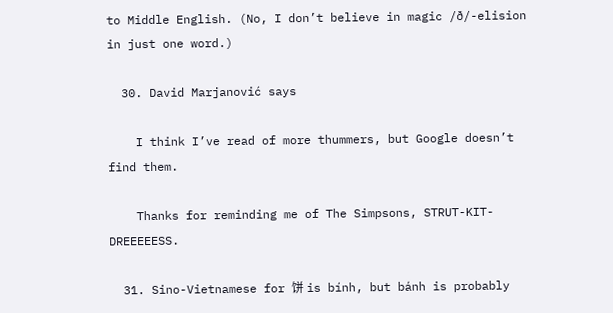to Middle English. (No, I don’t believe in magic /ð/-elision in just one word.)

  30. David Marjanović says

    I think I’ve read of more thummers, but Google doesn’t find them.

    Thanks for reminding me of The Simpsons, STRUT-KIT-DREEEEESS.

  31. Sino-Vietnamese for 饼 is bính, but bánh is probably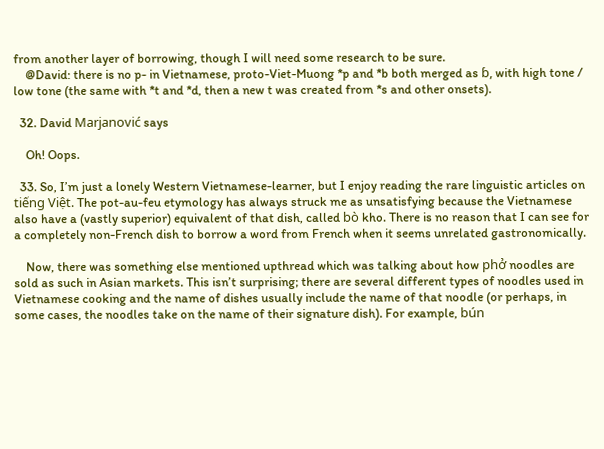from another layer of borrowing, though I will need some research to be sure.
    @David: there is no p- in Vietnamese, proto-Viet-Muong *p and *b both merged as ɓ, with high tone / low tone (the same with *t and *d, then a new t was created from *s and other onsets).

  32. David Marjanović says

    Oh! Oops.

  33. So, I’m just a lonely Western Vietnamese-learner, but I enjoy reading the rare linguistic articles on tiếng Việt. The pot-au-feu etymology has always struck me as unsatisfying because the Vietnamese also have a (vastly superior) equivalent of that dish, called bò kho. There is no reason that I can see for a completely non-French dish to borrow a word from French when it seems unrelated gastronomically.

    Now, there was something else mentioned upthread which was talking about how phở noodles are sold as such in Asian markets. This isn’t surprising; there are several different types of noodles used in Vietnamese cooking and the name of dishes usually include the name of that noodle (or perhaps, in some cases, the noodles take on the name of their signature dish). For example, bún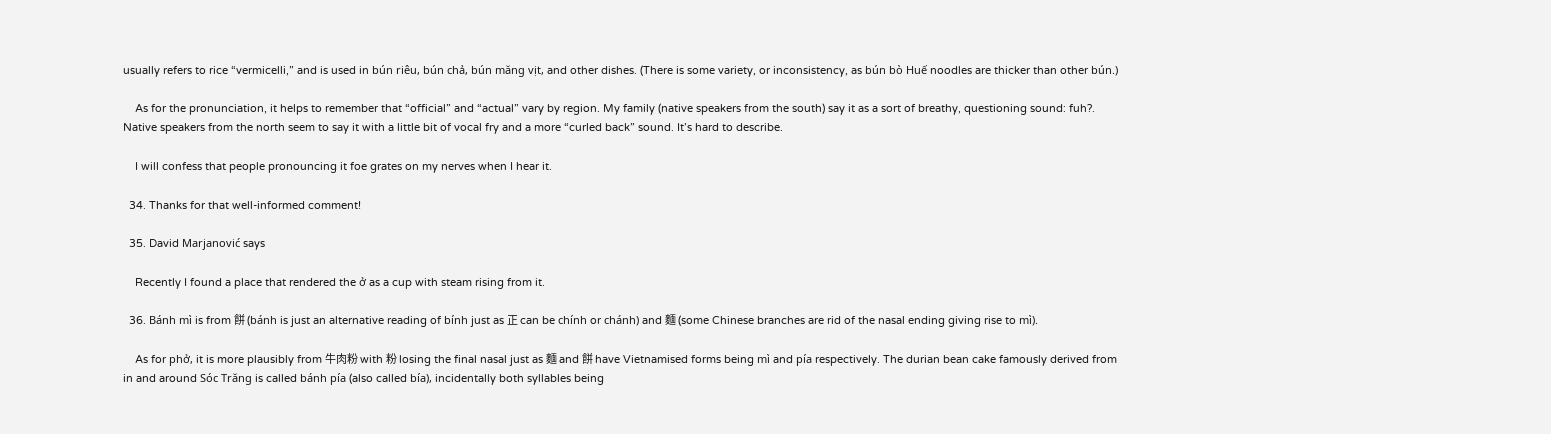usually refers to rice “vermicelli,” and is used in bún riêu, bún chả, bún măng vịt, and other dishes. (There is some variety, or inconsistency, as bún bò Huế noodles are thicker than other bún.)

    As for the pronunciation, it helps to remember that “official” and “actual” vary by region. My family (native speakers from the south) say it as a sort of breathy, questioning sound: fuh?. Native speakers from the north seem to say it with a little bit of vocal fry and a more “curled back” sound. It’s hard to describe.

    I will confess that people pronouncing it foe grates on my nerves when I hear it.

  34. Thanks for that well-informed comment!

  35. David Marjanović says

    Recently I found a place that rendered the ở as a cup with steam rising from it.

  36. Bánh mì is from 餅 (bánh is just an alternative reading of bính just as 正 can be chính or chánh) and 麵 (some Chinese branches are rid of the nasal ending giving rise to mì).

    As for phở, it is more plausibly from 牛肉粉 with 粉 losing the final nasal just as 麵 and 餅 have Vietnamised forms being mì and pía respectively. The durian bean cake famously derived from in and around Sóc Trăng is called bánh pía (also called bía), incidentally both syllables being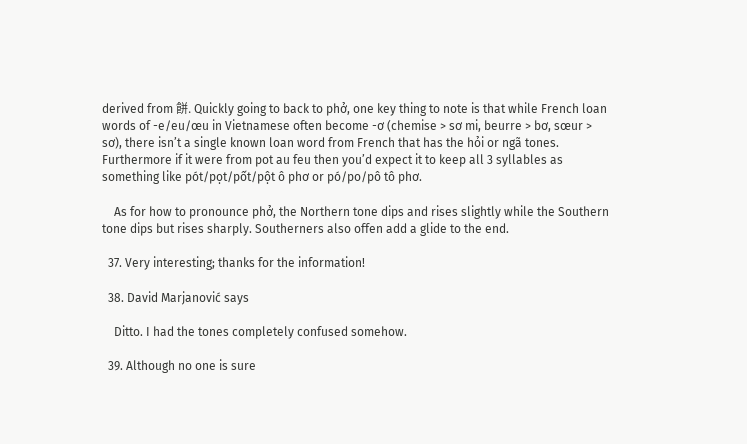derived from 餅. Quickly going to back to phở, one key thing to note is that while French loan words of -e/eu/œu in Vietnamese often become -ơ (chemise > sơ mi, beurre > bơ, sœur > sơ), there isn’t a single known loan word from French that has the hỏi or ngã tones. Furthermore if it were from pot au feu then you’d expect it to keep all 3 syllables as something like pót/pọt/pốt/pột ô phơ or pó/po/pô tô phơ.

    As for how to pronounce phở, the Northern tone dips and rises slightly while the Southern tone dips but rises sharply. Southerners also offen add a glide to the end.

  37. Very interesting; thanks for the information!

  38. David Marjanović says

    Ditto. I had the tones completely confused somehow.

  39. Although no one is sure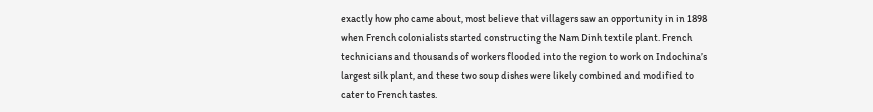exactly how pho came about, most believe that villagers saw an opportunity in in 1898 when French colonialists started constructing the Nam Dinh textile plant. French technicians and thousands of workers flooded into the region to work on Indochina’s largest silk plant, and these two soup dishes were likely combined and modified to cater to French tastes.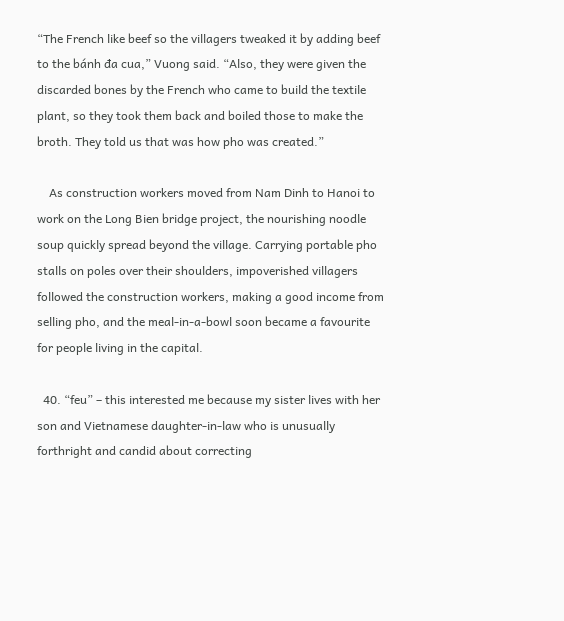“The French like beef so the villagers tweaked it by adding beef to the bánh đa cua,” Vuong said. “Also, they were given the discarded bones by the French who came to build the textile plant, so they took them back and boiled those to make the broth. They told us that was how pho was created.”

    As construction workers moved from Nam Dinh to Hanoi to work on the Long Bien bridge project, the nourishing noodle soup quickly spread beyond the village. Carrying portable pho stalls on poles over their shoulders, impoverished villagers followed the construction workers, making a good income from selling pho, and the meal-in-a-bowl soon became a favourite for people living in the capital.

  40. “feu” – this interested me because my sister lives with her son and Vietnamese daughter-in-law who is unusually forthright and candid about correcting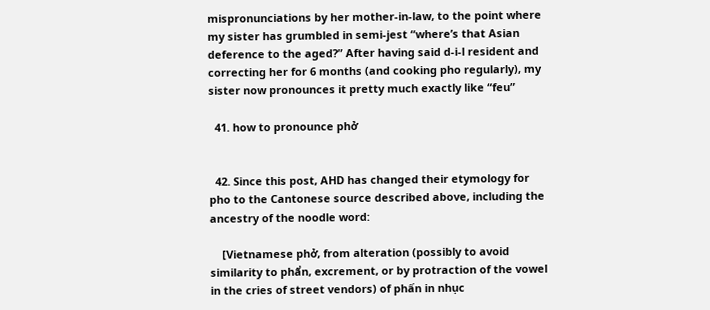mispronunciations by her mother-in-law, to the point where my sister has grumbled in semi-jest “where’s that Asian deference to the aged?” After having said d-i-l resident and correcting her for 6 months (and cooking pho regularly), my sister now pronounces it pretty much exactly like “feu”

  41. how to pronounce phở


  42. Since this post, AHD has changed their etymology for pho to the Cantonese source described above, including the ancestry of the noodle word:

    [Vietnamese phở, from alteration (possibly to avoid similarity to phẩn, excrement, or by protraction of the vowel in the cries of street vendors) of phấn in nhục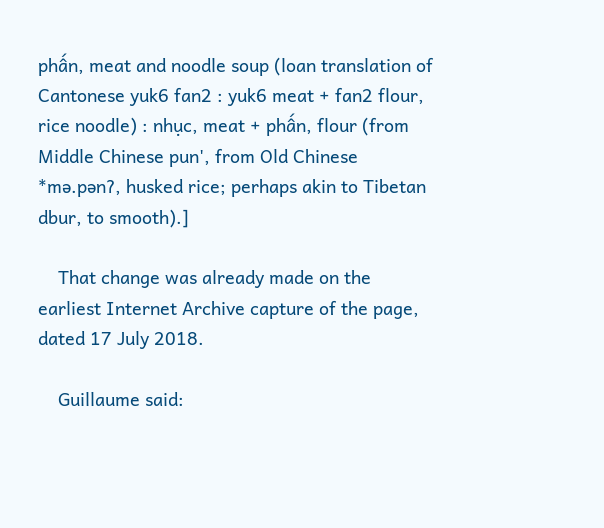phấn, meat and noodle soup (loan translation of Cantonese yuk6 fan2 : yuk6 meat + fan2 flour, rice noodle) : nhục, meat + phấn, flour (from Middle Chinese pun', from Old Chinese *mə.pənʔ, husked rice; perhaps akin to Tibetan dbur, to smooth).]

    That change was already made on the earliest Internet Archive capture of the page, dated 17 July 2018.

    Guillaume said: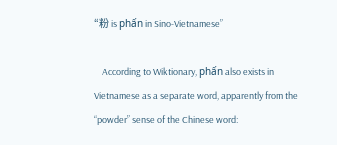“粉 is phấn in Sino-Vietnamese”

    According to Wiktionary, phấn also exists in Vietnamese as a separate word, apparently from the “powder” sense of the Chinese word: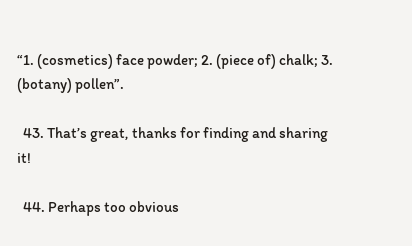“1. (cosmetics) face powder; 2. (piece of) chalk; 3. (botany) pollen”.

  43. That’s great, thanks for finding and sharing it!

  44. Perhaps too obvious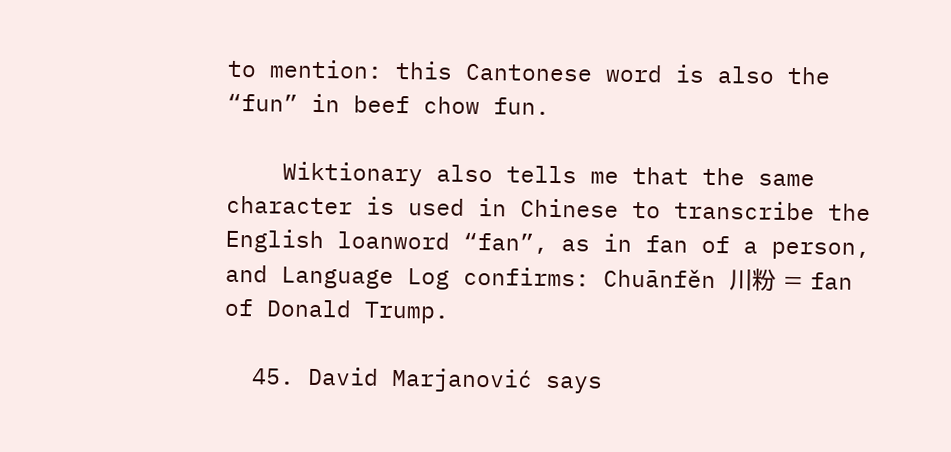to mention: this Cantonese word is also the “fun” in beef chow fun.

    Wiktionary also tells me that the same character is used in Chinese to transcribe the English loanword “fan”, as in fan of a person, and Language Log confirms: Chuānfěn 川粉 = fan of Donald Trump.

  45. David Marjanović says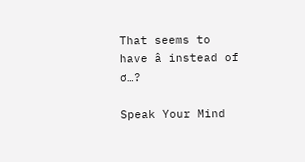That seems to have â instead of ơ…?

Speak Your Mind